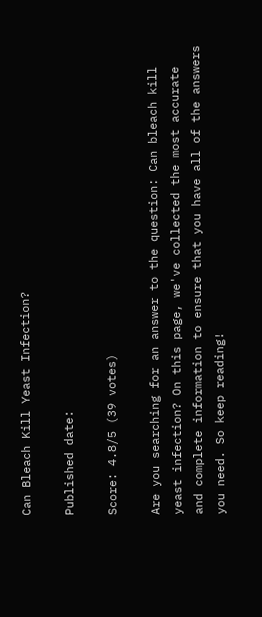Can Bleach Kill Yeast Infection?

Published date:

Score: 4.8/5 (39 votes)

Are you searching for an answer to the question: Can bleach kill yeast infection? On this page, we've collected the most accurate and complete information to ensure that you have all of the answers you need. So keep reading!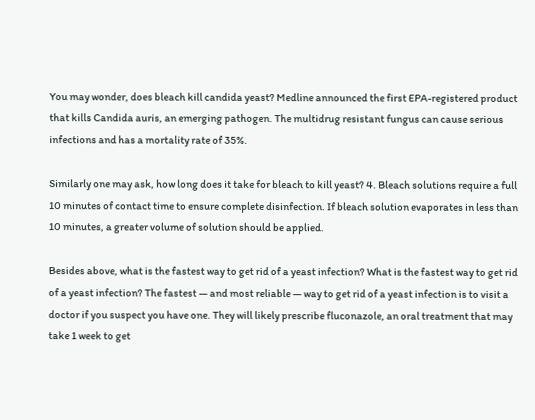You may wonder, does bleach kill candida yeast? Medline announced the first EPA-registered product that kills Candida auris, an emerging pathogen. The multidrug resistant fungus can cause serious infections and has a mortality rate of 35%.

Similarly one may ask, how long does it take for bleach to kill yeast? 4. Bleach solutions require a full 10 minutes of contact time to ensure complete disinfection. If bleach solution evaporates in less than 10 minutes, a greater volume of solution should be applied.

Besides above, what is the fastest way to get rid of a yeast infection? What is the fastest way to get rid of a yeast infection? The fastest — and most reliable — way to get rid of a yeast infection is to visit a doctor if you suspect you have one. They will likely prescribe fluconazole, an oral treatment that may take 1 week to get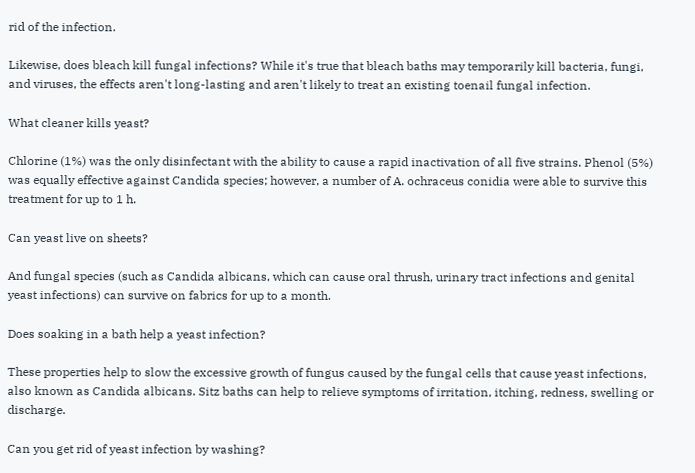rid of the infection.

Likewise, does bleach kill fungal infections? While it's true that bleach baths may temporarily kill bacteria, fungi, and viruses, the effects aren't long-lasting and aren't likely to treat an existing toenail fungal infection.

What cleaner kills yeast?

Chlorine (1%) was the only disinfectant with the ability to cause a rapid inactivation of all five strains. Phenol (5%) was equally effective against Candida species; however, a number of A. ochraceus conidia were able to survive this treatment for up to 1 h.

Can yeast live on sheets?

And fungal species (such as Candida albicans, which can cause oral thrush, urinary tract infections and genital yeast infections) can survive on fabrics for up to a month.

Does soaking in a bath help a yeast infection?

These properties help to slow the excessive growth of fungus caused by the fungal cells that cause yeast infections, also known as Candida albicans. Sitz baths can help to relieve symptoms of irritation, itching, redness, swelling or discharge.

Can you get rid of yeast infection by washing?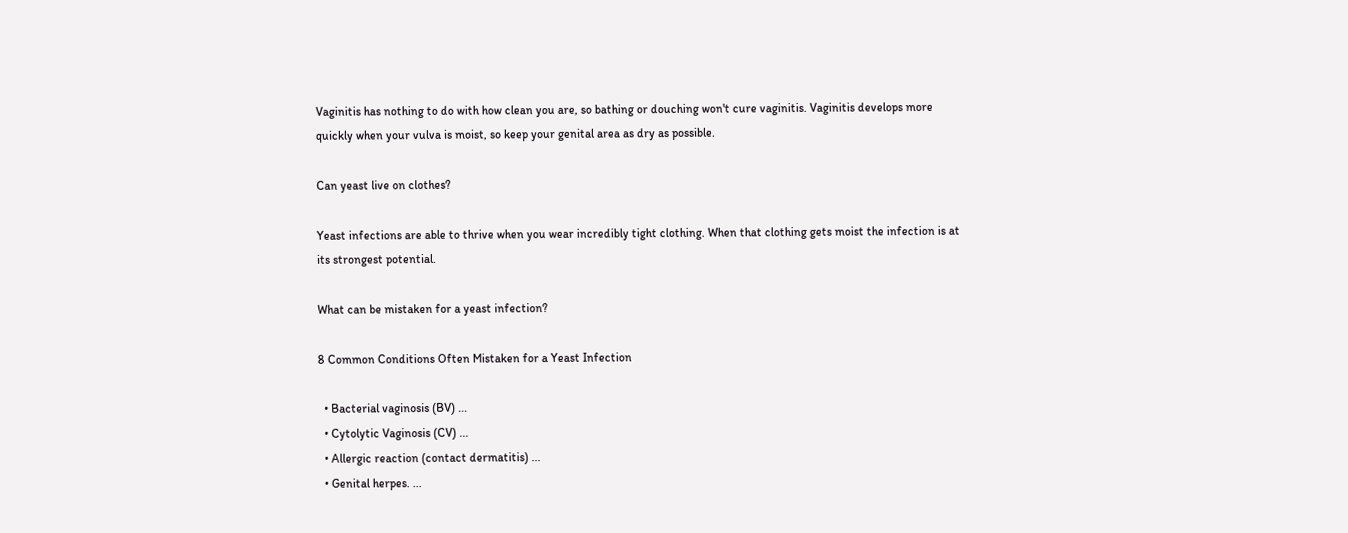Vaginitis has nothing to do with how clean you are, so bathing or douching won't cure vaginitis. Vaginitis develops more quickly when your vulva is moist, so keep your genital area as dry as possible.

Can yeast live on clothes?

Yeast infections are able to thrive when you wear incredibly tight clothing. When that clothing gets moist the infection is at its strongest potential.

What can be mistaken for a yeast infection?

8 Common Conditions Often Mistaken for a Yeast Infection

  • Bacterial vaginosis (BV) ...
  • Cytolytic Vaginosis (CV) ...
  • Allergic reaction (contact dermatitis) ...
  • Genital herpes. ...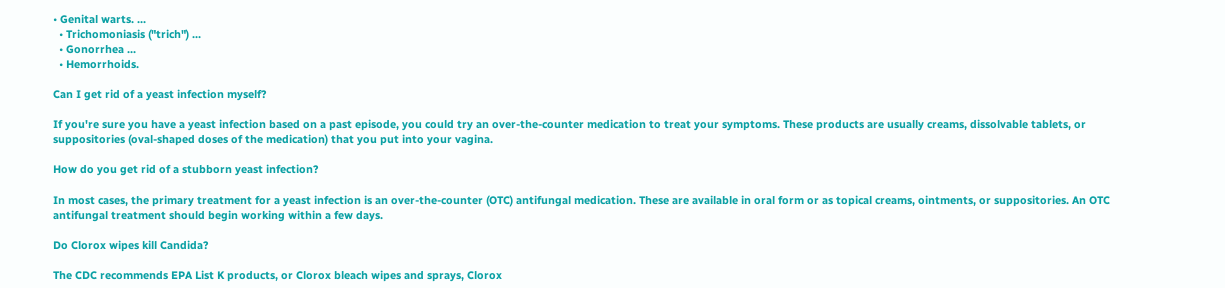• Genital warts. ...
  • Trichomoniasis ("trich") ...
  • Gonorrhea ...
  • Hemorrhoids.

Can I get rid of a yeast infection myself?

If you're sure you have a yeast infection based on a past episode, you could try an over-the-counter medication to treat your symptoms. These products are usually creams, dissolvable tablets, or suppositories (oval-shaped doses of the medication) that you put into your vagina.

How do you get rid of a stubborn yeast infection?

In most cases, the primary treatment for a yeast infection is an over-the-counter (OTC) antifungal medication. These are available in oral form or as topical creams, ointments, or suppositories. An OTC antifungal treatment should begin working within a few days.

Do Clorox wipes kill Candida?

The CDC recommends EPA List K products, or Clorox bleach wipes and sprays, Clorox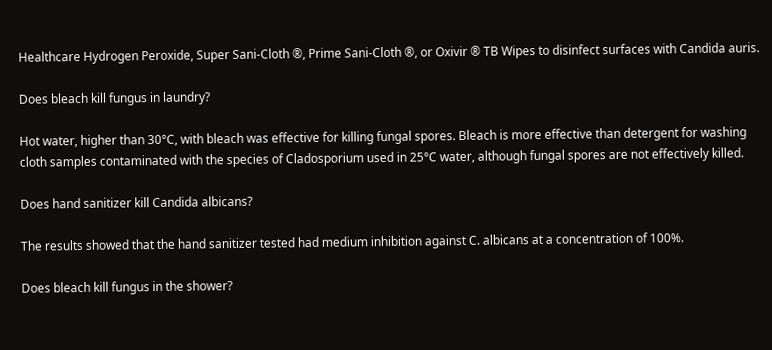Healthcare Hydrogen Peroxide, Super Sani-Cloth ®, Prime Sani-Cloth ®, or Oxivir ® TB Wipes to disinfect surfaces with Candida auris.

Does bleach kill fungus in laundry?

Hot water, higher than 30°C, with bleach was effective for killing fungal spores. Bleach is more effective than detergent for washing cloth samples contaminated with the species of Cladosporium used in 25°C water, although fungal spores are not effectively killed.

Does hand sanitizer kill Candida albicans?

The results showed that the hand sanitizer tested had medium inhibition against C. albicans at a concentration of 100%.

Does bleach kill fungus in the shower?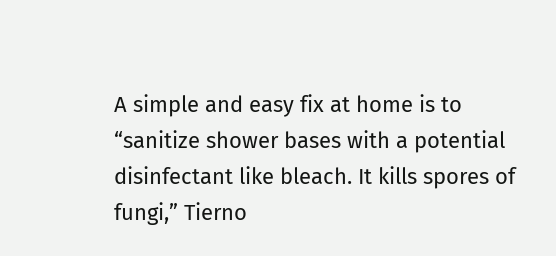A simple and easy fix at home is to “sanitize shower bases with a potential disinfectant like bleach. It kills spores of fungi,” Tierno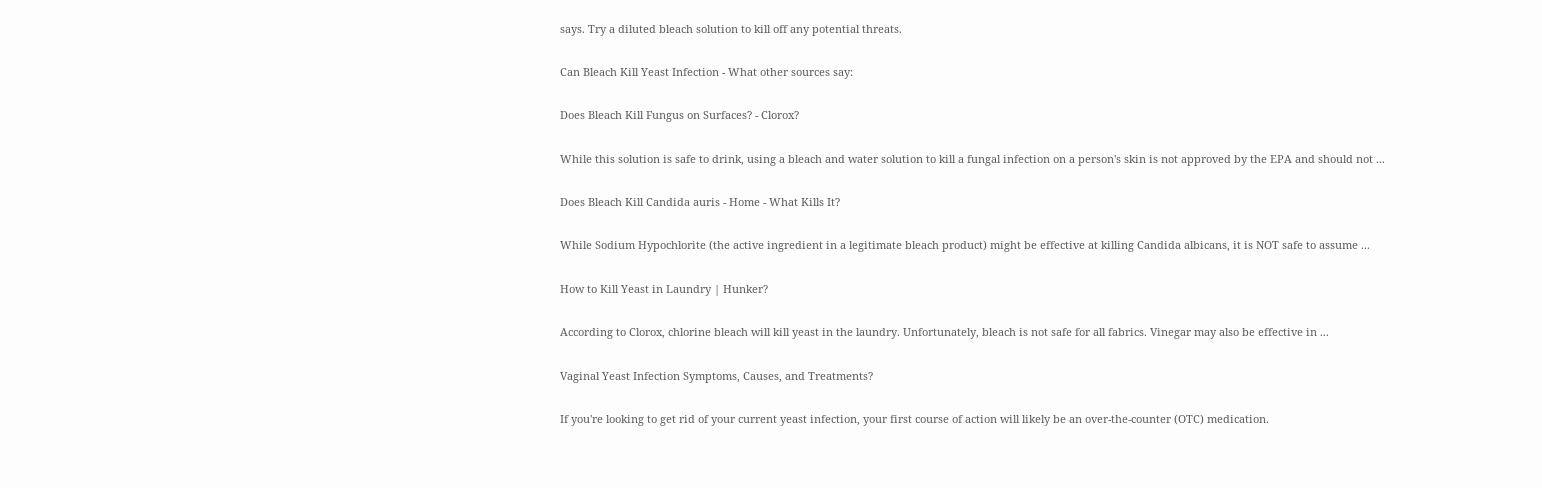says. Try a diluted bleach solution to kill off any potential threats.

Can Bleach Kill Yeast Infection - What other sources say:

Does Bleach Kill Fungus on Surfaces? - Clorox?

While this solution is safe to drink, using a bleach and water solution to kill a fungal infection on a person's skin is not approved by the EPA and should not ...

Does Bleach Kill Candida auris - Home - What Kills It?

While Sodium Hypochlorite (the active ingredient in a legitimate bleach product) might be effective at killing Candida albicans, it is NOT safe to assume ...

How to Kill Yeast in Laundry | Hunker?

According to Clorox, chlorine bleach will kill yeast in the laundry. Unfortunately, bleach is not safe for all fabrics. Vinegar may also be effective in ...

Vaginal Yeast Infection Symptoms, Causes, and Treatments?

If you're looking to get rid of your current yeast infection, your first course of action will likely be an over-the-counter (OTC) medication.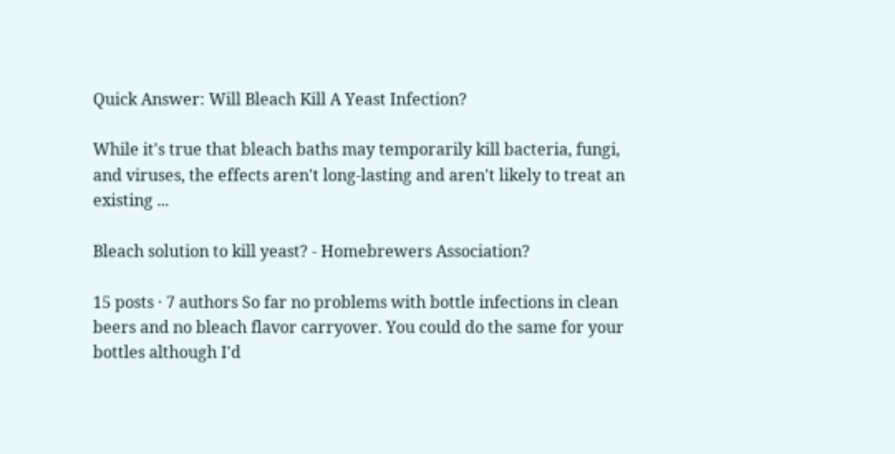Quick Answer: Will Bleach Kill A Yeast Infection?

While it's true that bleach baths may temporarily kill bacteria, fungi, and viruses, the effects aren't long-lasting and aren't likely to treat an existing ...

Bleach solution to kill yeast? - Homebrewers Association?

15 posts · 7 authors So far no problems with bottle infections in clean beers and no bleach flavor carryover. You could do the same for your bottles although I'd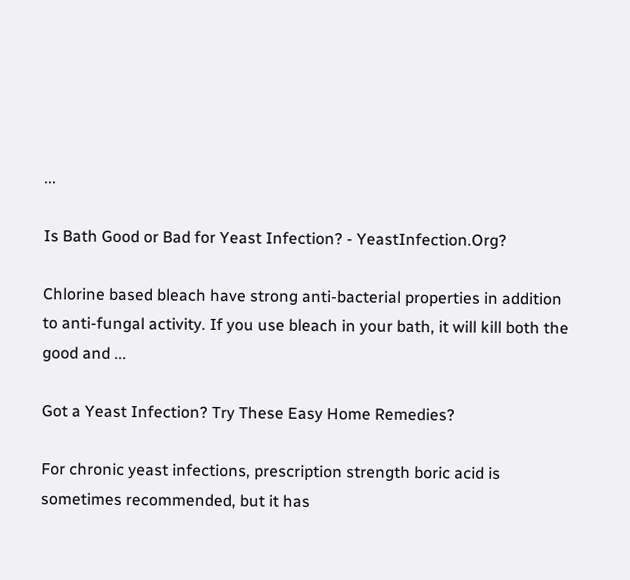...

Is Bath Good or Bad for Yeast Infection? - YeastInfection.Org?

Chlorine based bleach have strong anti-bacterial properties in addition to anti-fungal activity. If you use bleach in your bath, it will kill both the good and ...

Got a Yeast Infection? Try These Easy Home Remedies?

For chronic yeast infections, prescription strength boric acid is sometimes recommended, but it has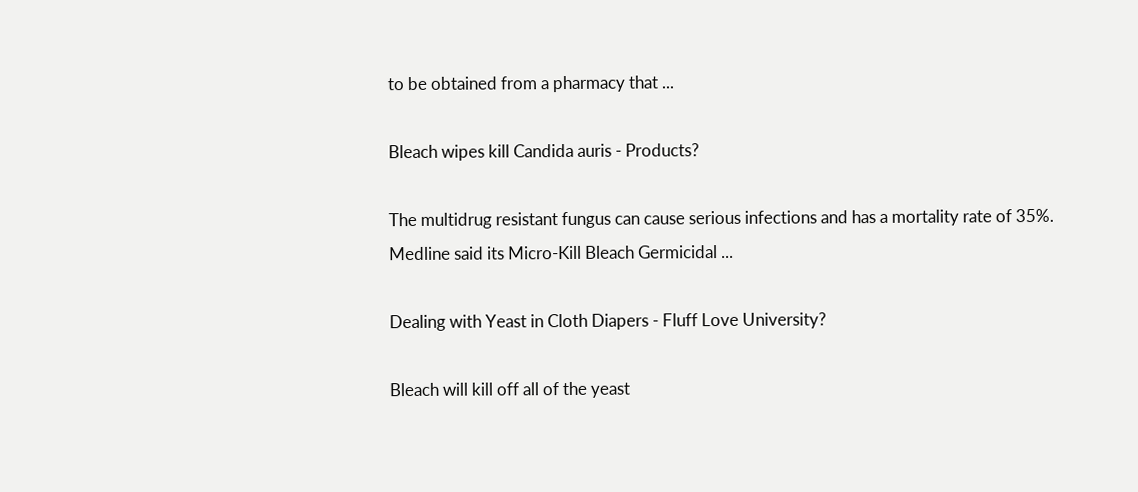to be obtained from a pharmacy that ...

Bleach wipes kill Candida auris - Products?

The multidrug resistant fungus can cause serious infections and has a mortality rate of 35%. Medline said its Micro-Kill Bleach Germicidal ...

Dealing with Yeast in Cloth Diapers - Fluff Love University?

Bleach will kill off all of the yeast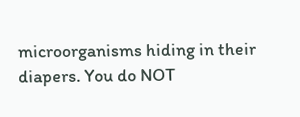microorganisms hiding in their diapers. You do NOT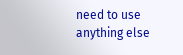need to use anything else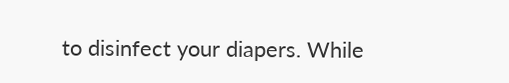to disinfect your diapers. While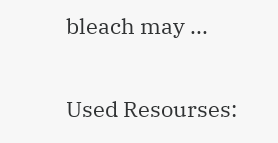bleach may ...

Used Resourses: